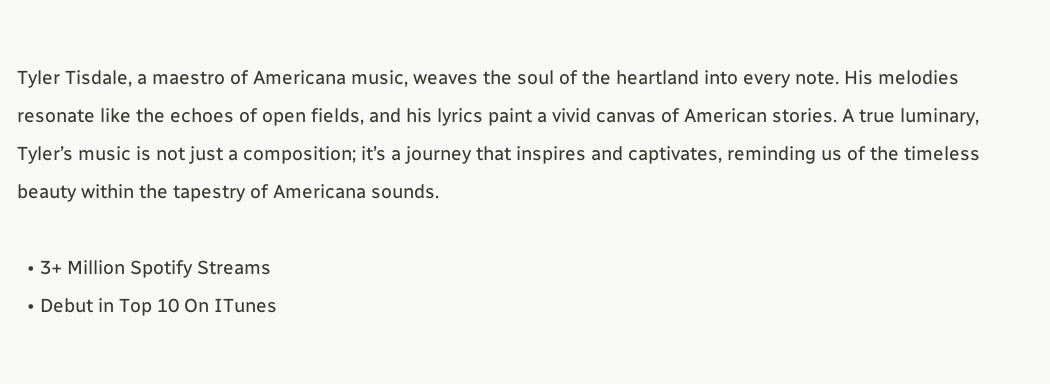Tyler Tisdale, a maestro of Americana music, weaves the soul of the heartland into every note. His melodies resonate like the echoes of open fields, and his lyrics paint a vivid canvas of American stories. A true luminary, Tyler’s music is not just a composition; it’s a journey that inspires and captivates, reminding us of the timeless beauty within the tapestry of Americana sounds.

  • 3+ Million Spotify Streams
  • Debut in Top 10 On ITunes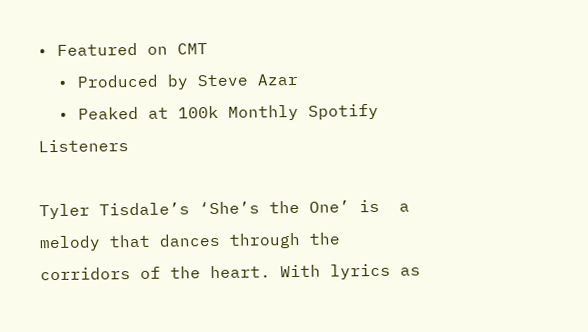• Featured on CMT
  • Produced by Steve Azar
  • Peaked at 100k Monthly Spotify Listeners

Tyler Tisdale’s ‘She’s the One’ is  a melody that dances through the corridors of the heart. With lyrics as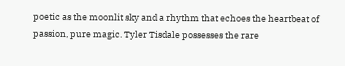poetic as the moonlit sky and a rhythm that echoes the heartbeat of passion, pure magic. Tyler Tisdale possesses the rare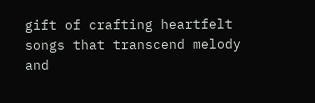gift of crafting heartfelt songs that transcend melody and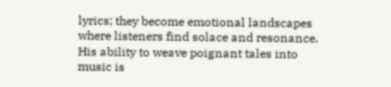lyrics; they become emotional landscapes where listeners find solace and resonance. His ability to weave poignant tales into music is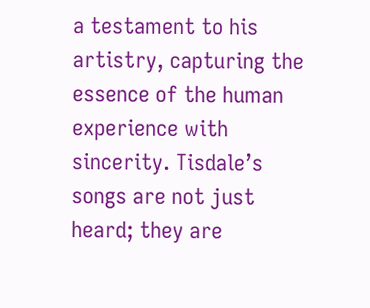a testament to his artistry, capturing the essence of the human experience with sincerity. Tisdale’s songs are not just heard; they are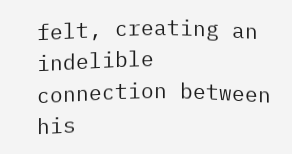felt, creating an indelible connection between his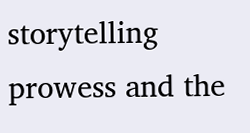storytelling prowess and the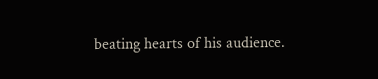beating hearts of his audience.